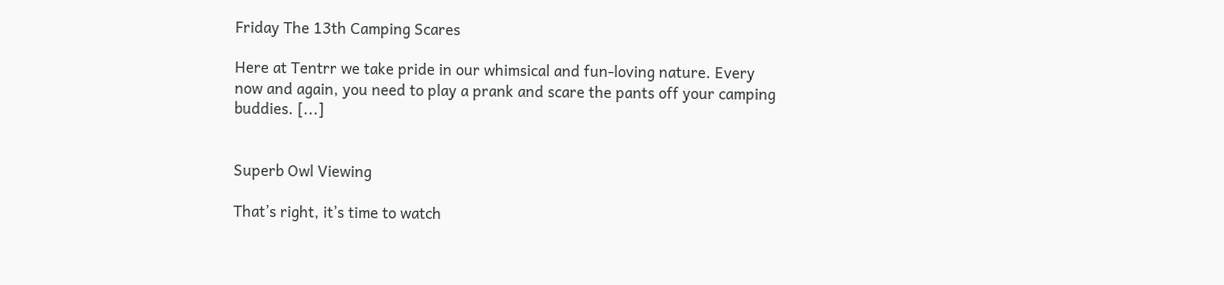Friday The 13th Camping Scares

Here at Tentrr we take pride in our whimsical and fun-loving nature. Every now and again, you need to play a prank and scare the pants off your camping buddies. [...]


Superb Owl Viewing

That’s right, it’s time to watch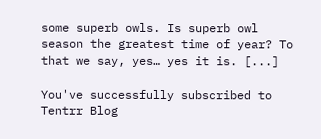some superb owls. Is superb owl season the greatest time of year? To that we say, yes… yes it is. [...]

You've successfully subscribed to Tentrr Blog